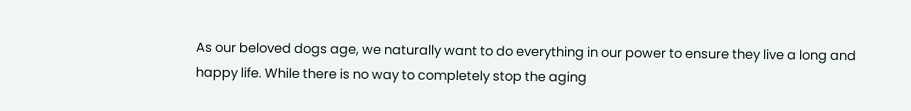As our beloved dogs age, we naturally want to do everything in our power to ensure they live a long and happy life. While there is no way to completely stop the aging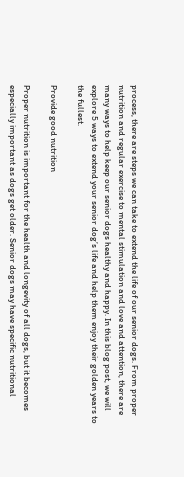process, there are steps we can take to extend the life of our senior dogs. From proper nutrition and regular exercise to mental stimulation and love and attention, there are many ways to help keep our senior dogs healthy and happy. In this blog post, we will explore 5 ways to extend your senior dog’s life and help them enjoy their golden years to the fullest.

Provide good nutrition

Proper nutrition is important for the health and longevity of all dogs, but it becomes especially important as dogs get older. Senior dogs may have specific nutritional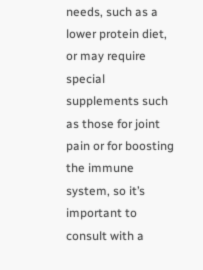needs, such as a lower protein diet, or may require special supplements such as those for joint pain or for boosting the immune system, so it’s important to consult with a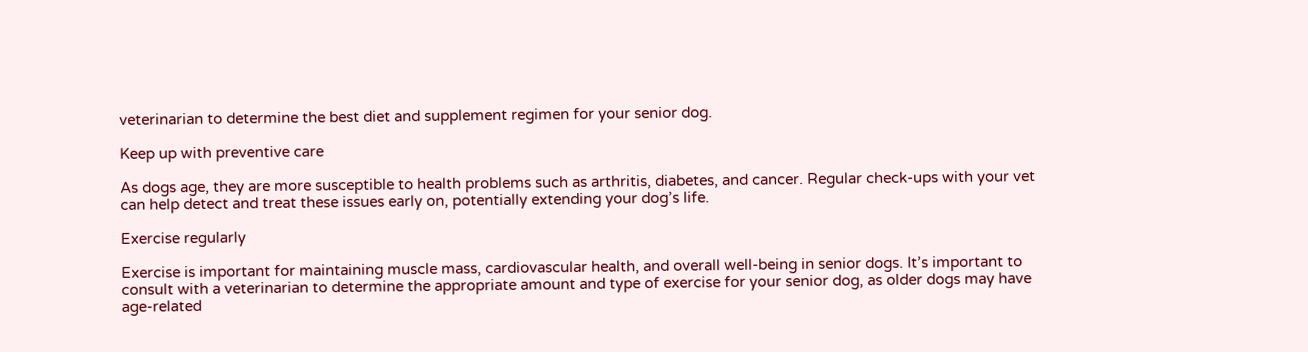veterinarian to determine the best diet and supplement regimen for your senior dog.

Keep up with preventive care

As dogs age, they are more susceptible to health problems such as arthritis, diabetes, and cancer. Regular check-ups with your vet can help detect and treat these issues early on, potentially extending your dog’s life.

Exercise regularly

Exercise is important for maintaining muscle mass, cardiovascular health, and overall well-being in senior dogs. It’s important to consult with a veterinarian to determine the appropriate amount and type of exercise for your senior dog, as older dogs may have age-related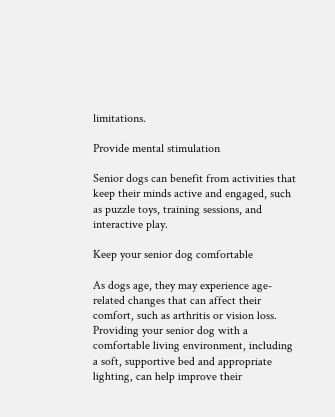limitations.

Provide mental stimulation

Senior dogs can benefit from activities that keep their minds active and engaged, such as puzzle toys, training sessions, and interactive play.

Keep your senior dog comfortable

As dogs age, they may experience age-related changes that can affect their comfort, such as arthritis or vision loss. Providing your senior dog with a comfortable living environment, including a soft, supportive bed and appropriate lighting, can help improve their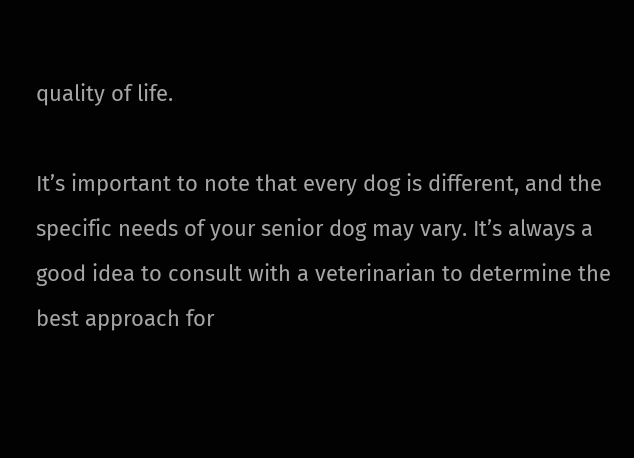quality of life.

It’s important to note that every dog is different, and the specific needs of your senior dog may vary. It’s always a good idea to consult with a veterinarian to determine the best approach for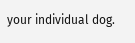your individual dog.